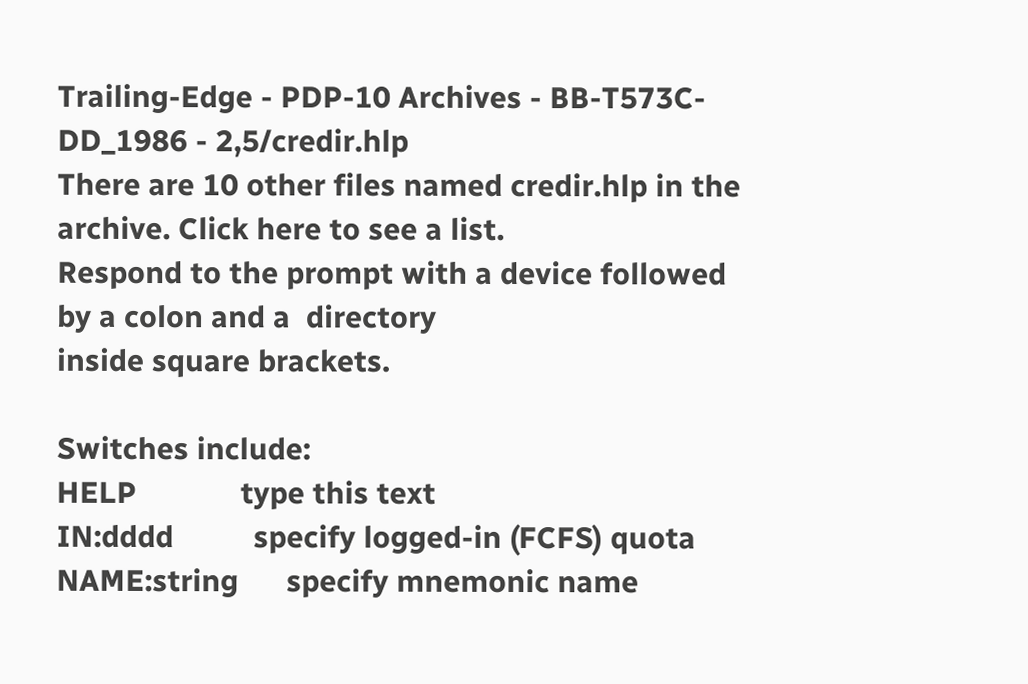Trailing-Edge - PDP-10 Archives - BB-T573C-DD_1986 - 2,5/credir.hlp
There are 10 other files named credir.hlp in the archive. Click here to see a list.
Respond to the prompt with a device followed by a colon and a  directory
inside square brackets.

Switches include:
HELP             type this text
IN:dddd          specify logged-in (FCFS) quota
NAME:string      specify mnemonic name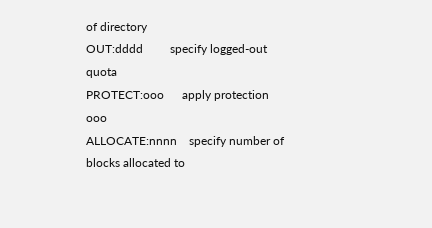of directory
OUT:dddd         specify logged-out quota
PROTECT:ooo      apply protection ooo
ALLOCATE:nnnn    specify number of blocks allocated to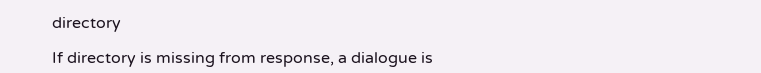directory

If directory is missing from response, a dialogue is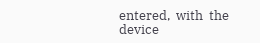entered,  with  the
device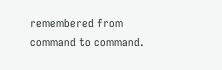remembered from command to command.